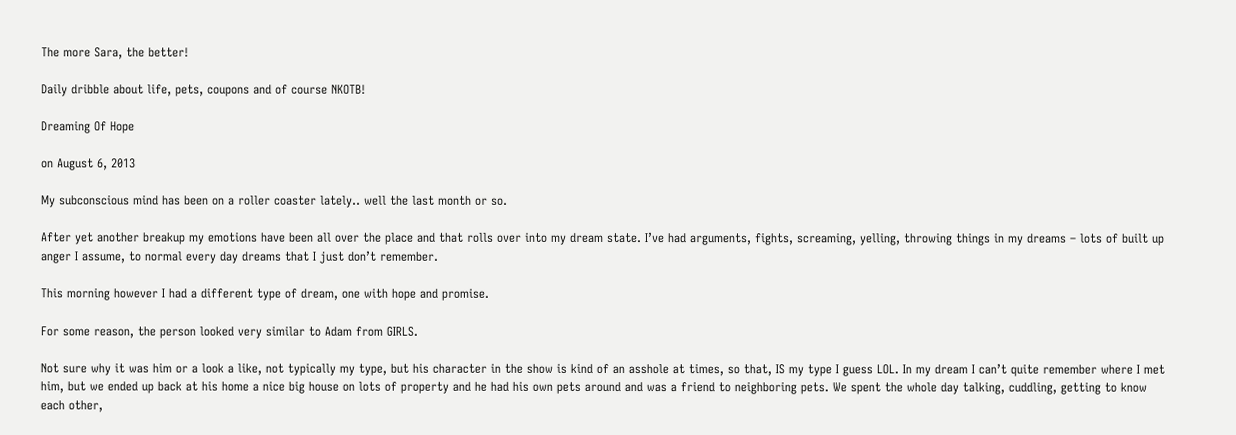The more Sara, the better!

Daily dribble about life, pets, coupons and of course NKOTB!

Dreaming Of Hope

on August 6, 2013

My subconscious mind has been on a roller coaster lately.. well the last month or so.

After yet another breakup my emotions have been all over the place and that rolls over into my dream state. I’ve had arguments, fights, screaming, yelling, throwing things in my dreams – lots of built up anger I assume, to normal every day dreams that I just don’t remember.

This morning however I had a different type of dream, one with hope and promise.

For some reason, the person looked very similar to Adam from GIRLS.

Not sure why it was him or a look a like, not typically my type, but his character in the show is kind of an asshole at times, so that, IS my type I guess LOL. In my dream I can’t quite remember where I met him, but we ended up back at his home a nice big house on lots of property and he had his own pets around and was a friend to neighboring pets. We spent the whole day talking, cuddling, getting to know each other,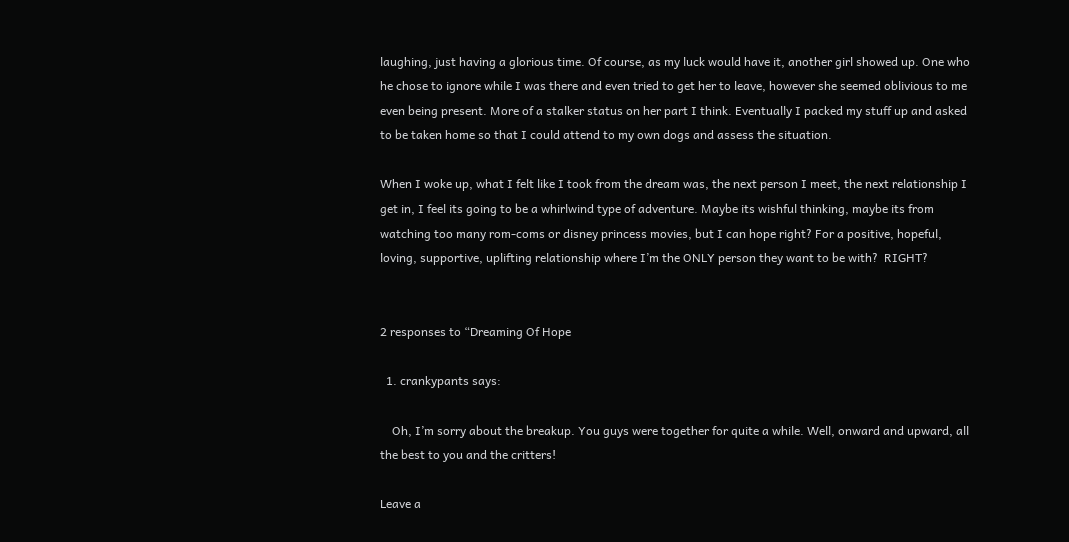laughing, just having a glorious time. Of course, as my luck would have it, another girl showed up. One who he chose to ignore while I was there and even tried to get her to leave, however she seemed oblivious to me even being present. More of a stalker status on her part I think. Eventually I packed my stuff up and asked to be taken home so that I could attend to my own dogs and assess the situation.

When I woke up, what I felt like I took from the dream was, the next person I meet, the next relationship I get in, I feel its going to be a whirlwind type of adventure. Maybe its wishful thinking, maybe its from watching too many rom-coms or disney princess movies, but I can hope right? For a positive, hopeful, loving, supportive, uplifting relationship where I’m the ONLY person they want to be with?  RIGHT?


2 responses to “Dreaming Of Hope

  1. crankypants says:

    Oh, I’m sorry about the breakup. You guys were together for quite a while. Well, onward and upward, all the best to you and the critters!

Leave a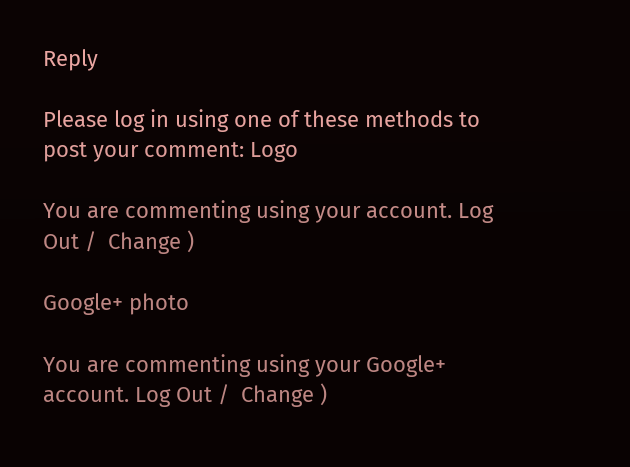Reply

Please log in using one of these methods to post your comment: Logo

You are commenting using your account. Log Out /  Change )

Google+ photo

You are commenting using your Google+ account. Log Out /  Change )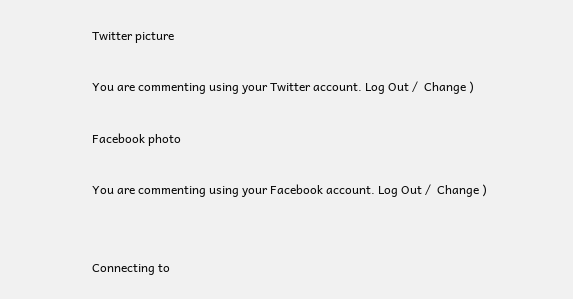Twitter picture

You are commenting using your Twitter account. Log Out /  Change )

Facebook photo

You are commenting using your Facebook account. Log Out /  Change )


Connecting to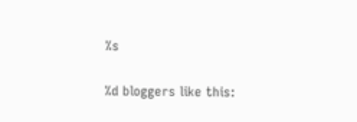%s

%d bloggers like this: